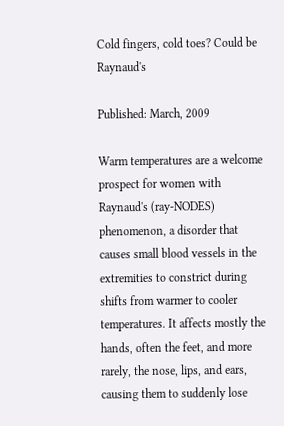Cold fingers, cold toes? Could be Raynaud's

Published: March, 2009

Warm temperatures are a welcome prospect for women with Raynaud's (ray-NODES) phenomenon, a disorder that causes small blood vessels in the extremities to constrict during shifts from warmer to cooler temperatures. It affects mostly the hands, often the feet, and more rarely, the nose, lips, and ears, causing them to suddenly lose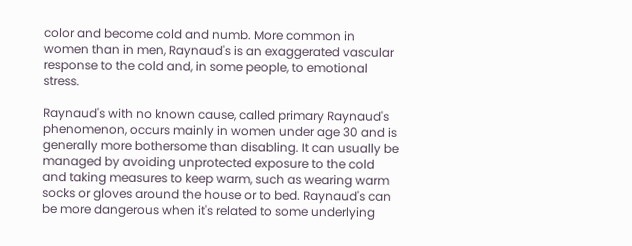color and become cold and numb. More common in women than in men, Raynaud's is an exaggerated vascular response to the cold and, in some people, to emotional stress.

Raynaud's with no known cause, called primary Raynaud's phenomenon, occurs mainly in women under age 30 and is generally more bothersome than disabling. It can usually be managed by avoiding unprotected exposure to the cold and taking measures to keep warm, such as wearing warm socks or gloves around the house or to bed. Raynaud's can be more dangerous when it's related to some underlying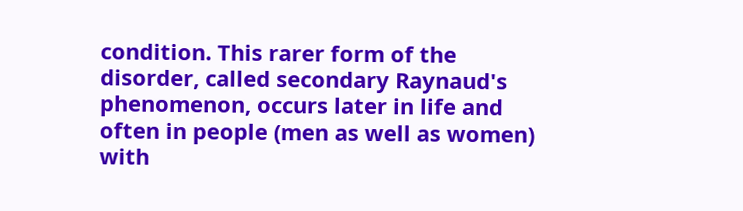condition. This rarer form of the disorder, called secondary Raynaud's phenomenon, occurs later in life and often in people (men as well as women) with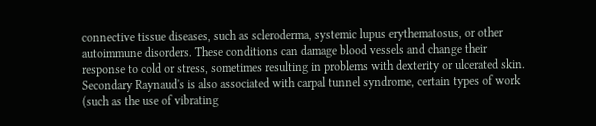connective tissue diseases, such as scleroderma, systemic lupus erythematosus, or other autoimmune disorders. These conditions can damage blood vessels and change their response to cold or stress, sometimes resulting in problems with dexterity or ulcerated skin. Secondary Raynaud's is also associated with carpal tunnel syndrome, certain types of work (such as the use of vibrating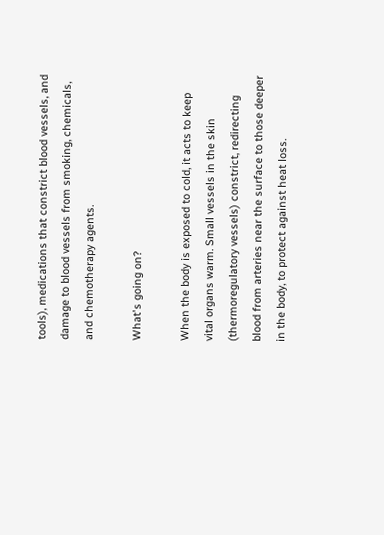tools), medications that constrict blood vessels, and damage to blood vessels from smoking, chemicals, and chemotherapy agents.

What's going on?

When the body is exposed to cold, it acts to keep vital organs warm. Small vessels in the skin (thermoregulatory vessels) constrict, redirecting blood from arteries near the surface to those deeper in the body, to protect against heat loss.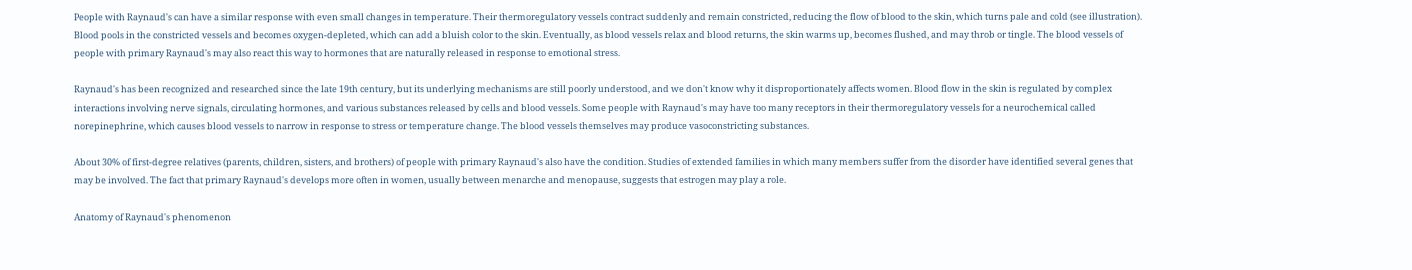People with Raynaud's can have a similar response with even small changes in temperature. Their thermoregulatory vessels contract suddenly and remain constricted, reducing the flow of blood to the skin, which turns pale and cold (see illustration). Blood pools in the constricted vessels and becomes oxygen-depleted, which can add a bluish color to the skin. Eventually, as blood vessels relax and blood returns, the skin warms up, becomes flushed, and may throb or tingle. The blood vessels of people with primary Raynaud's may also react this way to hormones that are naturally released in response to emotional stress.

Raynaud's has been recognized and researched since the late 19th century, but its underlying mechanisms are still poorly understood, and we don't know why it disproportionately affects women. Blood flow in the skin is regulated by complex interactions involving nerve signals, circulating hormones, and various substances released by cells and blood vessels. Some people with Raynaud's may have too many receptors in their thermoregulatory vessels for a neurochemical called norepinephrine, which causes blood vessels to narrow in response to stress or temperature change. The blood vessels themselves may produce vasoconstricting substances.

About 30% of first-degree relatives (parents, children, sisters, and brothers) of people with primary Raynaud's also have the condition. Studies of extended families in which many members suffer from the disorder have identified several genes that may be involved. The fact that primary Raynaud's develops more often in women, usually between menarche and menopause, suggests that estrogen may play a role.

Anatomy of Raynaud's phenomenon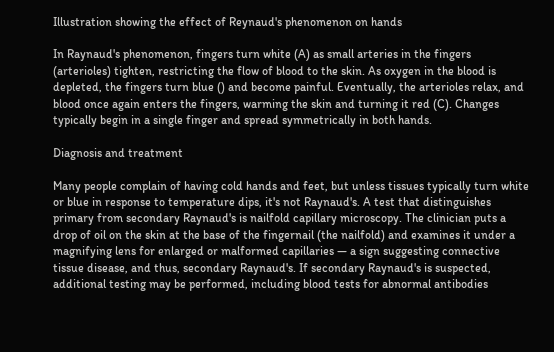Illustration showing the effect of Reynaud's phenomenon on hands

In Raynaud's phenomenon, fingers turn white (A) as small arteries in the fingers (arterioles) tighten, restricting the flow of blood to the skin. As oxygen in the blood is depleted, the fingers turn blue () and become painful. Eventually, the arterioles relax, and blood once again enters the fingers, warming the skin and turning it red (C). Changes typically begin in a single finger and spread symmetrically in both hands.

Diagnosis and treatment

Many people complain of having cold hands and feet, but unless tissues typically turn white or blue in response to temperature dips, it's not Raynaud's. A test that distinguishes primary from secondary Raynaud's is nailfold capillary microscopy. The clinician puts a drop of oil on the skin at the base of the fingernail (the nailfold) and examines it under a magnifying lens for enlarged or malformed capillaries — a sign suggesting connective tissue disease, and thus, secondary Raynaud's. If secondary Raynaud's is suspected, additional testing may be performed, including blood tests for abnormal antibodies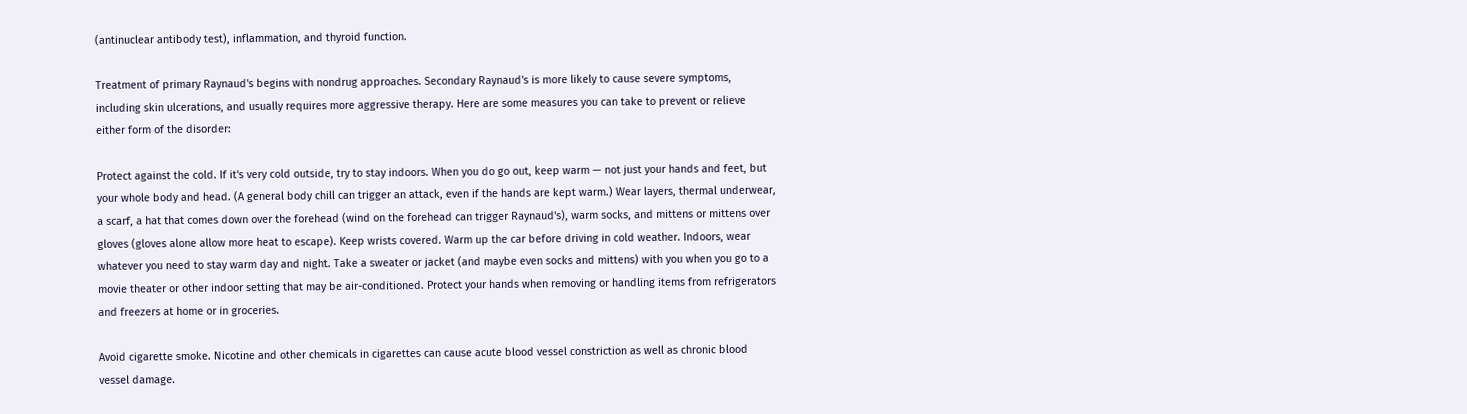(antinuclear antibody test), inflammation, and thyroid function.

Treatment of primary Raynaud's begins with nondrug approaches. Secondary Raynaud's is more likely to cause severe symptoms, including skin ulcerations, and usually requires more aggressive therapy. Here are some measures you can take to prevent or relieve either form of the disorder:

Protect against the cold. If it's very cold outside, try to stay indoors. When you do go out, keep warm — not just your hands and feet, but your whole body and head. (A general body chill can trigger an attack, even if the hands are kept warm.) Wear layers, thermal underwear, a scarf, a hat that comes down over the forehead (wind on the forehead can trigger Raynaud's), warm socks, and mittens or mittens over gloves (gloves alone allow more heat to escape). Keep wrists covered. Warm up the car before driving in cold weather. Indoors, wear whatever you need to stay warm day and night. Take a sweater or jacket (and maybe even socks and mittens) with you when you go to a movie theater or other indoor setting that may be air-conditioned. Protect your hands when removing or handling items from refrigerators and freezers at home or in groceries.

Avoid cigarette smoke. Nicotine and other chemicals in cigarettes can cause acute blood vessel constriction as well as chronic blood vessel damage.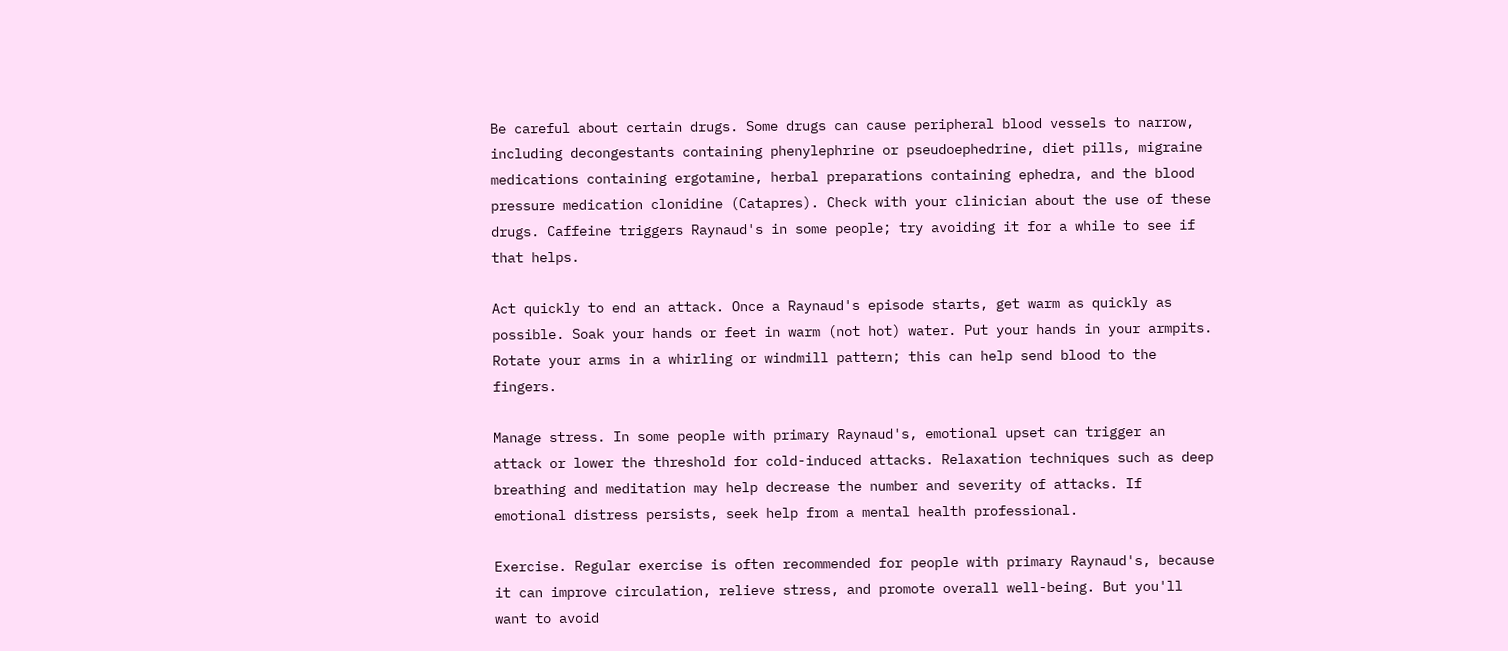Be careful about certain drugs. Some drugs can cause peripheral blood vessels to narrow, including decongestants containing phenylephrine or pseudoephedrine, diet pills, migraine medications containing ergotamine, herbal preparations containing ephedra, and the blood pressure medication clonidine (Catapres). Check with your clinician about the use of these drugs. Caffeine triggers Raynaud's in some people; try avoiding it for a while to see if that helps.

Act quickly to end an attack. Once a Raynaud's episode starts, get warm as quickly as possible. Soak your hands or feet in warm (not hot) water. Put your hands in your armpits. Rotate your arms in a whirling or windmill pattern; this can help send blood to the fingers.

Manage stress. In some people with primary Raynaud's, emotional upset can trigger an attack or lower the threshold for cold-induced attacks. Relaxation techniques such as deep breathing and meditation may help decrease the number and severity of attacks. If emotional distress persists, seek help from a mental health professional.

Exercise. Regular exercise is often recommended for people with primary Raynaud's, because it can improve circulation, relieve stress, and promote overall well-being. But you'll want to avoid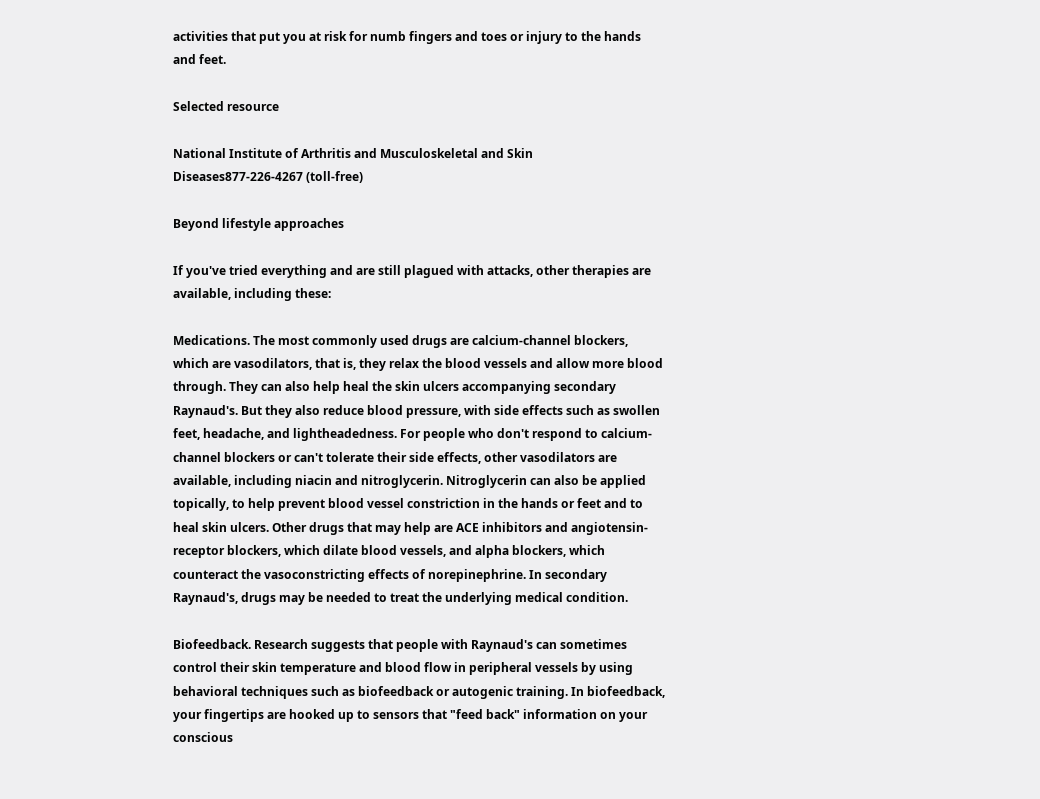activities that put you at risk for numb fingers and toes or injury to the hands and feet.

Selected resource

National Institute of Arthritis and Musculoskeletal and Skin Diseases877-226-4267 (toll-free)

Beyond lifestyle approaches

If you've tried everything and are still plagued with attacks, other therapies are available, including these:

Medications. The most commonly used drugs are calcium-channel blockers, which are vasodilators, that is, they relax the blood vessels and allow more blood through. They can also help heal the skin ulcers accompanying secondary Raynaud's. But they also reduce blood pressure, with side effects such as swollen feet, headache, and lightheadedness. For people who don't respond to calcium-channel blockers or can't tolerate their side effects, other vasodilators are available, including niacin and nitroglycerin. Nitroglycerin can also be applied topically, to help prevent blood vessel constriction in the hands or feet and to heal skin ulcers. Other drugs that may help are ACE inhibitors and angiotensin-receptor blockers, which dilate blood vessels, and alpha blockers, which counteract the vasoconstricting effects of norepinephrine. In secondary Raynaud's, drugs may be needed to treat the underlying medical condition.

Biofeedback. Research suggests that people with Raynaud's can sometimes control their skin temperature and blood flow in peripheral vessels by using behavioral techniques such as biofeedback or autogenic training. In biofeedback, your fingertips are hooked up to sensors that "feed back" information on your conscious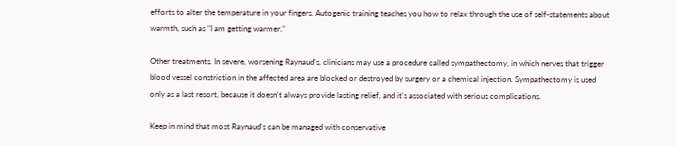efforts to alter the temperature in your fingers. Autogenic training teaches you how to relax through the use of self-statements about warmth, such as "I am getting warmer."

Other treatments. In severe, worsening Raynaud's, clinicians may use a procedure called sympathectomy, in which nerves that trigger blood vessel constriction in the affected area are blocked or destroyed by surgery or a chemical injection. Sympathectomy is used only as a last resort, because it doesn't always provide lasting relief, and it's associated with serious complications.

Keep in mind that most Raynaud's can be managed with conservative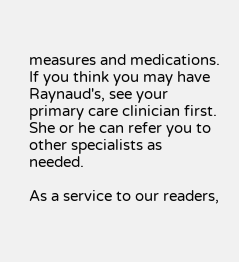measures and medications. If you think you may have Raynaud's, see your primary care clinician first. She or he can refer you to other specialists as needed.

As a service to our readers,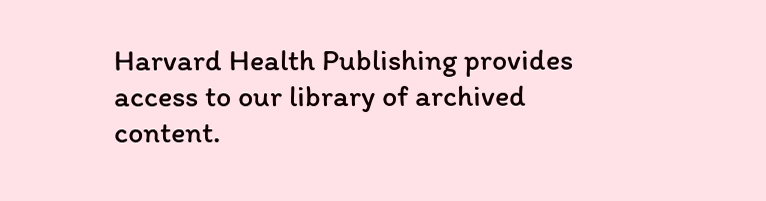Harvard Health Publishing provides access to our library of archived content.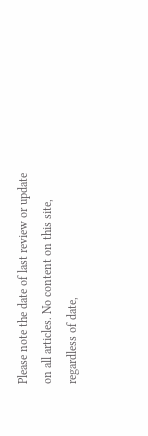Please note the date of last review or update on all articles. No content on this site, regardless of date,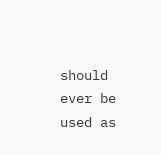should ever be used as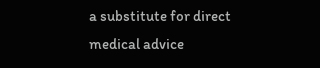a substitute for direct medical advice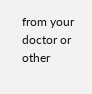from your doctor or other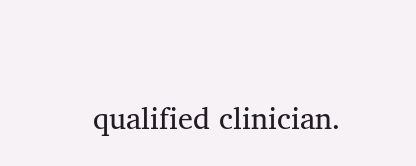qualified clinician.